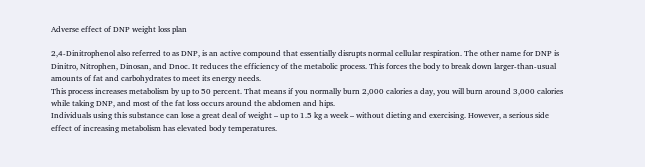Adverse effect of DNP weight loss plan

2,4-Dinitrophenol also referred to as DNP, is an active compound that essentially disrupts normal cellular respiration. The other name for DNP is Dinitro, Nitrophen, Dinosan, and Dnoc. It reduces the efficiency of the metabolic process. This forces the body to break down larger-than-usual amounts of fat and carbohydrates to meet its energy needs.
This process increases metabolism by up to 50 percent. That means if you normally burn 2,000 calories a day, you will burn around 3,000 calories while taking DNP, and most of the fat loss occurs around the abdomen and hips.
Individuals using this substance can lose a great deal of weight – up to 1.5 kg a week – without dieting and exercising. However, a serious side effect of increasing metabolism has elevated body temperatures.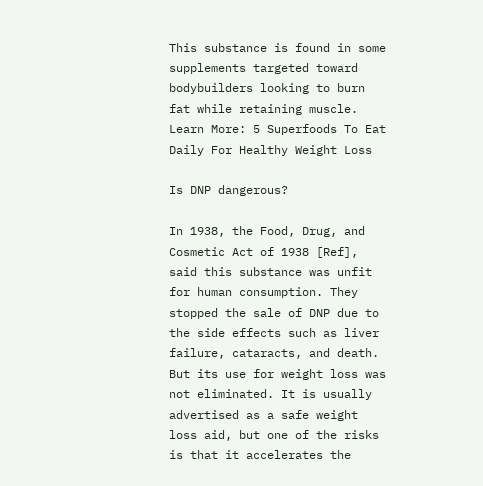This substance is found in some supplements targeted toward bodybuilders looking to burn fat while retaining muscle.
Learn More: 5 Superfoods To Eat Daily For Healthy Weight Loss

Is DNP dangerous?

In 1938, the Food, Drug, and Cosmetic Act of 1938 [Ref], said this substance was unfit for human consumption. They stopped the sale of DNP due to the side effects such as liver failure, cataracts, and death. But its use for weight loss was not eliminated. It is usually advertised as a safe weight loss aid, but one of the risks is that it accelerates the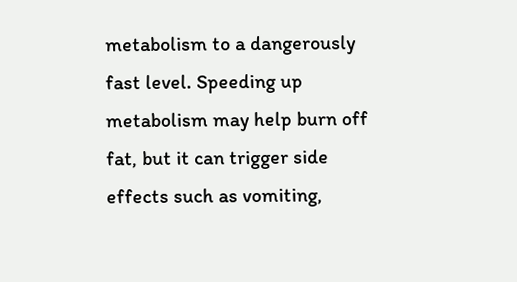metabolism to a dangerously fast level. Speeding up metabolism may help burn off fat, but it can trigger side effects such as vomiting,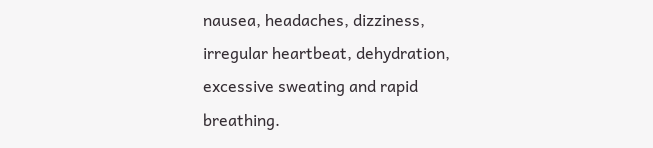nausea, headaches, dizziness, irregular heartbeat, dehydration, excessive sweating and rapid breathing.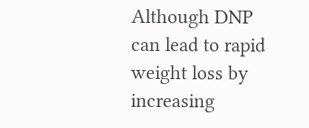Although DNP can lead to rapid weight loss by increasing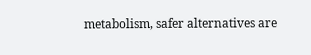metabolism, safer alternatives are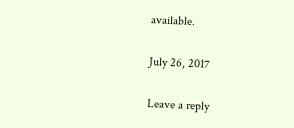available.

July 26, 2017

Leave a reply